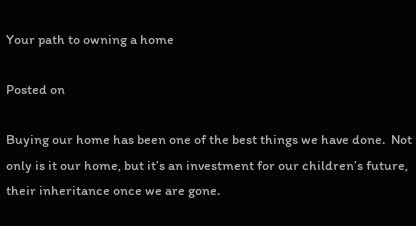Your path to owning a home

Posted on

Buying our home has been one of the best things we have done.  Not only is it our home, but it’s an investment for our children’s future, their inheritance once we are gone.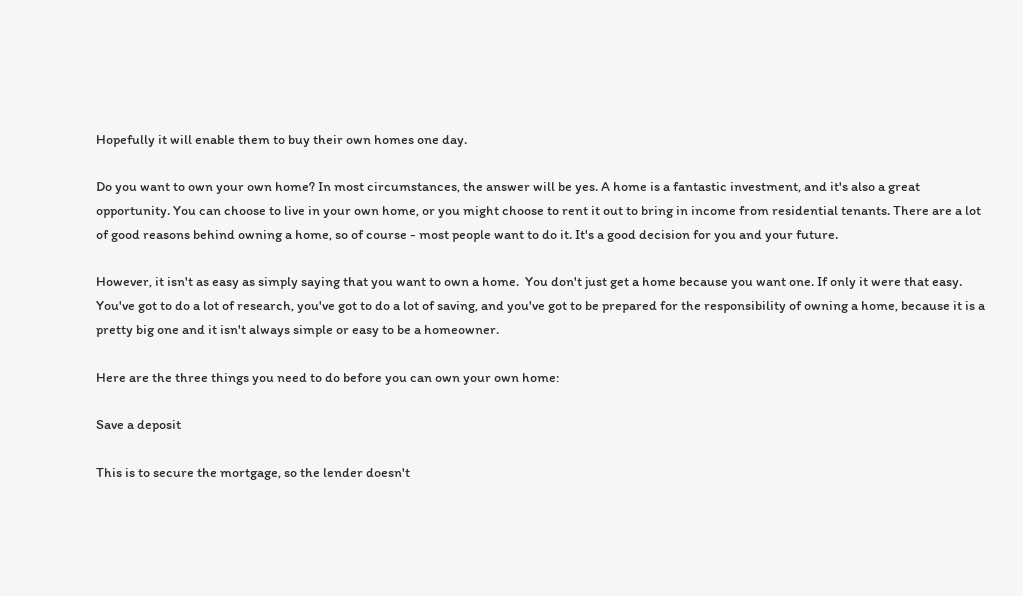Hopefully it will enable them to buy their own homes one day.

Do you want to own your own home? In most circumstances, the answer will be yes. A home is a fantastic investment, and it's also a great opportunity. You can choose to live in your own home, or you might choose to rent it out to bring in income from residential tenants. There are a lot of good reasons behind owning a home, so of course - most people want to do it. It's a good decision for you and your future.

However, it isn't as easy as simply saying that you want to own a home.  You don't just get a home because you want one. If only it were that easy.  You've got to do a lot of research, you've got to do a lot of saving, and you've got to be prepared for the responsibility of owning a home, because it is a pretty big one and it isn't always simple or easy to be a homeowner.

Here are the three things you need to do before you can own your own home:

Save a deposit

This is to secure the mortgage, so the lender doesn't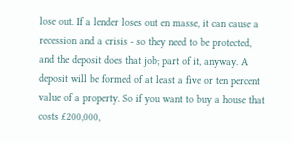lose out. If a lender loses out en masse, it can cause a recession and a crisis - so they need to be protected, and the deposit does that job; part of it, anyway. A deposit will be formed of at least a five or ten percent value of a property. So if you want to buy a house that costs £200,000,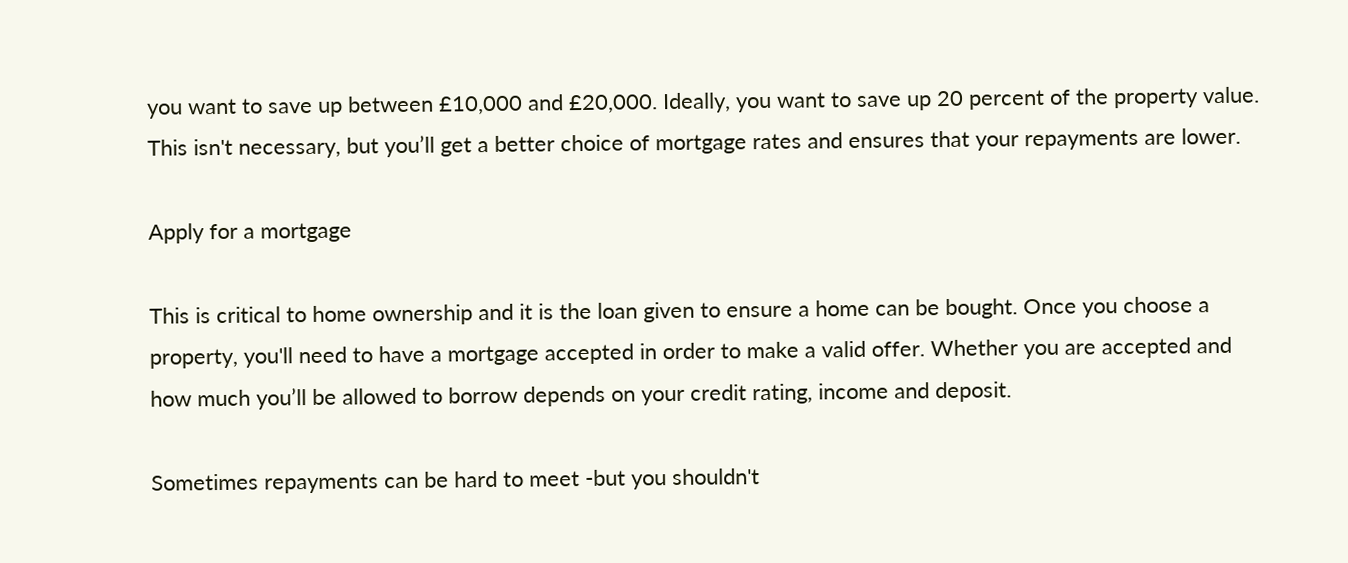you want to save up between £10,000 and £20,000. Ideally, you want to save up 20 percent of the property value. This isn't necessary, but you’ll get a better choice of mortgage rates and ensures that your repayments are lower.

Apply for a mortgage

This is critical to home ownership and it is the loan given to ensure a home can be bought. Once you choose a property, you'll need to have a mortgage accepted in order to make a valid offer. Whether you are accepted and how much you’ll be allowed to borrow depends on your credit rating, income and deposit.

Sometimes repayments can be hard to meet -but you shouldn't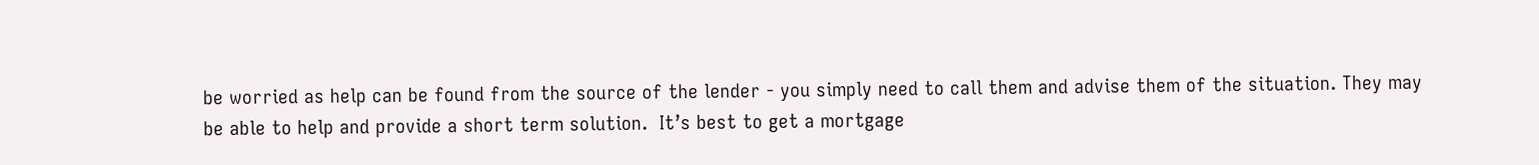be worried as help can be found from the source of the lender - you simply need to call them and advise them of the situation. They may be able to help and provide a short term solution.  It’s best to get a mortgage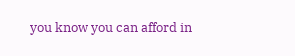you know you can afford in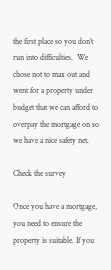the first place so you don’t run into difficulties.  We chose not to max out and went for a property under budget that we can afford to overpay the mortgage on so we have a nice safety net.

Check the survey

Once you have a mortgage, you need to ensure the property is suitable. If you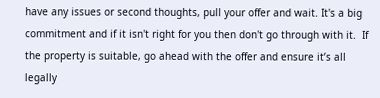have any issues or second thoughts, pull your offer and wait. It's a big commitment and if it isn't right for you then don't go through with it.  If the property is suitable, go ahead with the offer and ensure it’s all legally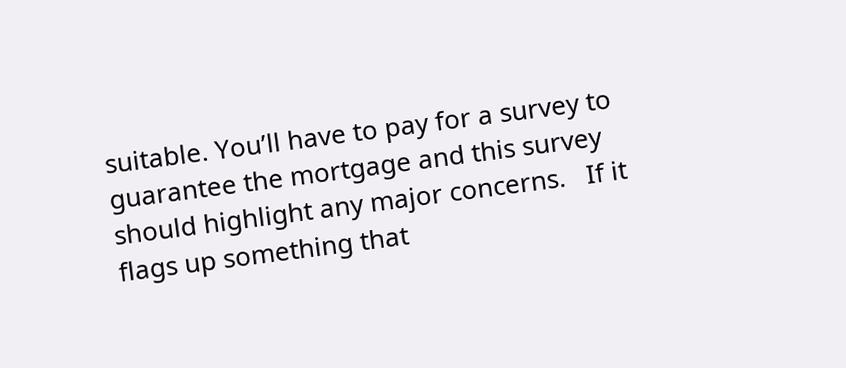suitable. You’ll have to pay for a survey to guarantee the mortgage and this survey should highlight any major concerns.   If it flags up something that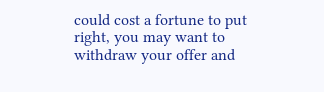could cost a fortune to put right, you may want to withdraw your offer and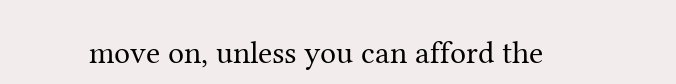move on, unless you can afford the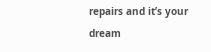repairs and it’s your dream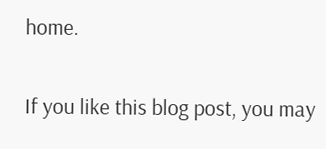home.

If you like this blog post, you may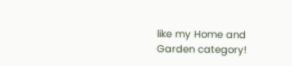like my Home and Garden category!